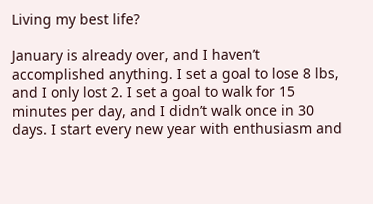Living my best life?

January is already over, and I haven’t accomplished anything. I set a goal to lose 8 lbs, and I only lost 2. I set a goal to walk for 15 minutes per day, and I didn’t walk once in 30 days. I start every new year with enthusiasm and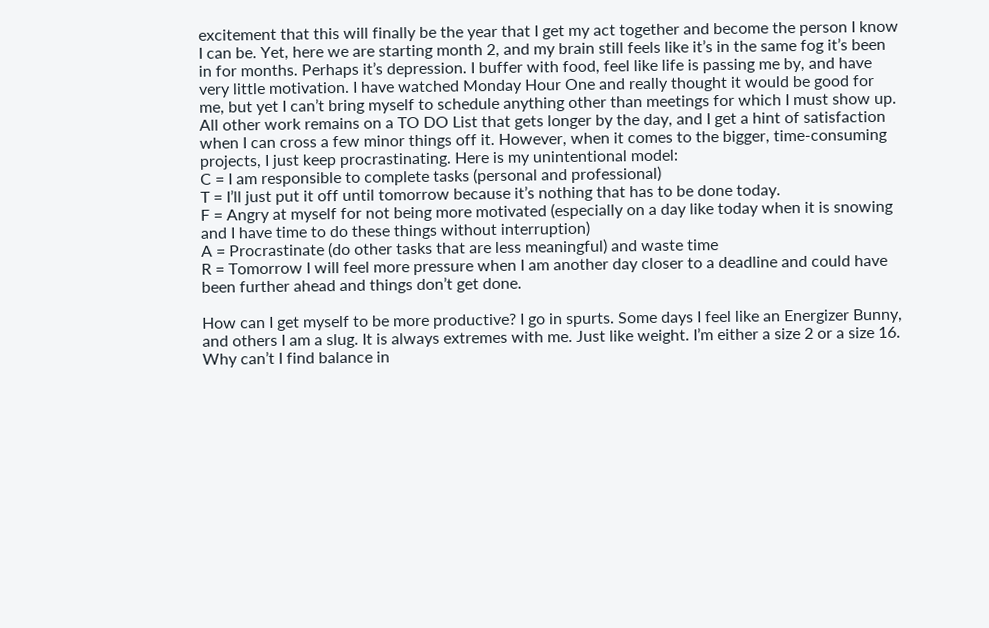excitement that this will finally be the year that I get my act together and become the person I know I can be. Yet, here we are starting month 2, and my brain still feels like it’s in the same fog it’s been in for months. Perhaps it’s depression. I buffer with food, feel like life is passing me by, and have very little motivation. I have watched Monday Hour One and really thought it would be good for me, but yet I can’t bring myself to schedule anything other than meetings for which I must show up. All other work remains on a TO DO List that gets longer by the day, and I get a hint of satisfaction when I can cross a few minor things off it. However, when it comes to the bigger, time-consuming projects, I just keep procrastinating. Here is my unintentional model:
C = I am responsible to complete tasks (personal and professional)
T = I’ll just put it off until tomorrow because it’s nothing that has to be done today.
F = Angry at myself for not being more motivated (especially on a day like today when it is snowing and I have time to do these things without interruption)
A = Procrastinate (do other tasks that are less meaningful) and waste time
R = Tomorrow I will feel more pressure when I am another day closer to a deadline and could have been further ahead and things don’t get done.

How can I get myself to be more productive? I go in spurts. Some days I feel like an Energizer Bunny, and others I am a slug. It is always extremes with me. Just like weight. I’m either a size 2 or a size 16. Why can’t I find balance in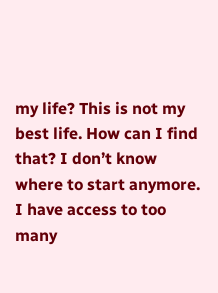my life? This is not my best life. How can I find that? I don’t know where to start anymore. I have access to too many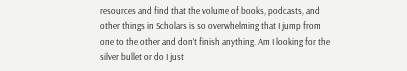resources and find that the volume of books, podcasts, and other things in Scholars is so overwhelming that I jump from one to the other and don’t finish anything. Am I looking for the silver bullet or do I just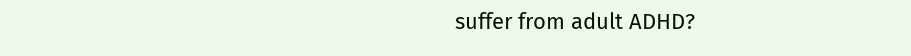suffer from adult ADHD?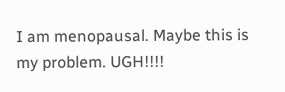I am menopausal. Maybe this is my problem. UGH!!!!